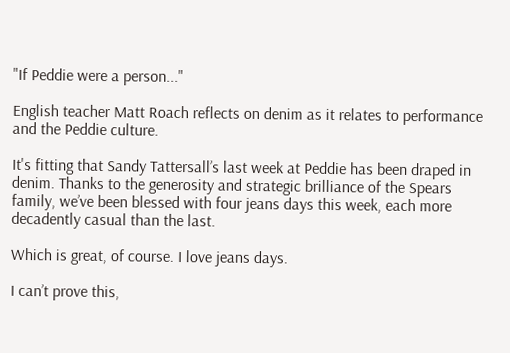"If Peddie were a person..."

English teacher Matt Roach reflects on denim as it relates to performance and the Peddie culture.

It's fitting that Sandy Tattersall’s last week at Peddie has been draped in denim. Thanks to the generosity and strategic brilliance of the Spears family, we’ve been blessed with four jeans days this week, each more decadently casual than the last.

Which is great, of course. I love jeans days.

I can’t prove this,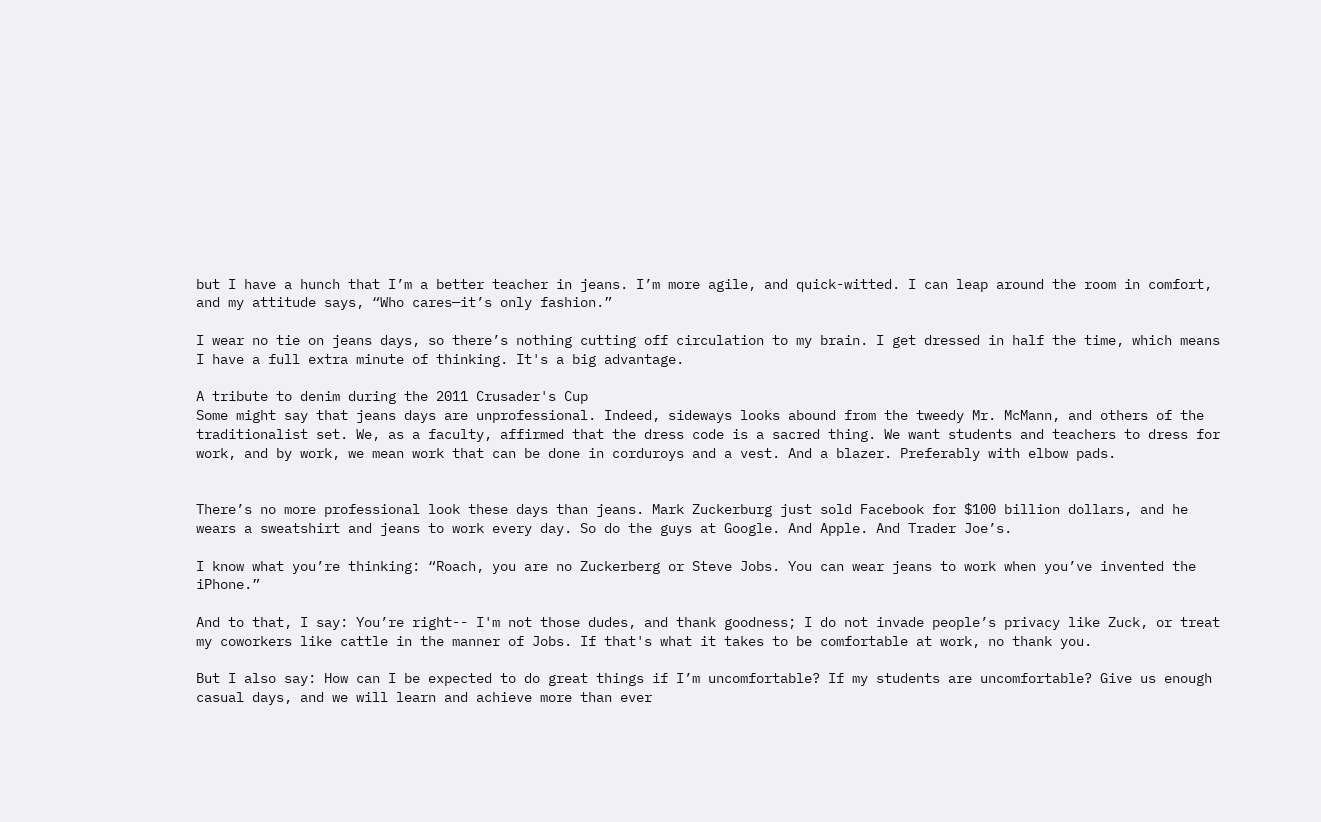but I have a hunch that I’m a better teacher in jeans. I’m more agile, and quick-witted. I can leap around the room in comfort, and my attitude says, “Who cares—it’s only fashion.”

I wear no tie on jeans days, so there’s nothing cutting off circulation to my brain. I get dressed in half the time, which means I have a full extra minute of thinking. It's a big advantage.

A tribute to denim during the 2011 Crusader's Cup
Some might say that jeans days are unprofessional. Indeed, sideways looks abound from the tweedy Mr. McMann, and others of the traditionalist set. We, as a faculty, affirmed that the dress code is a sacred thing. We want students and teachers to dress for work, and by work, we mean work that can be done in corduroys and a vest. And a blazer. Preferably with elbow pads.


There’s no more professional look these days than jeans. Mark Zuckerburg just sold Facebook for $100 billion dollars, and he wears a sweatshirt and jeans to work every day. So do the guys at Google. And Apple. And Trader Joe’s.

I know what you’re thinking: “Roach, you are no Zuckerberg or Steve Jobs. You can wear jeans to work when you’ve invented the iPhone.”

And to that, I say: You’re right-- I'm not those dudes, and thank goodness; I do not invade people’s privacy like Zuck, or treat my coworkers like cattle in the manner of Jobs. If that's what it takes to be comfortable at work, no thank you.

But I also say: How can I be expected to do great things if I’m uncomfortable? If my students are uncomfortable? Give us enough casual days, and we will learn and achieve more than ever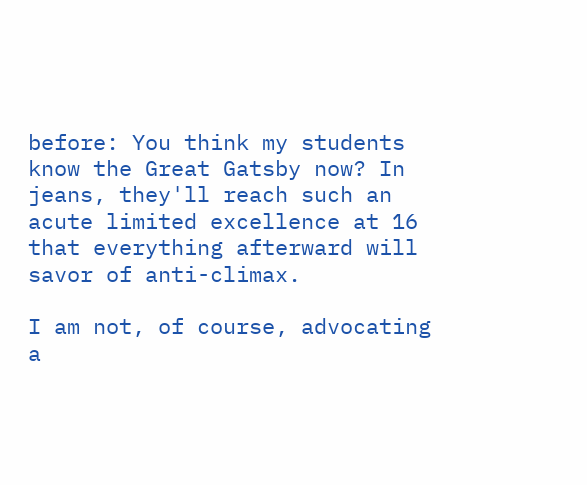before: You think my students know the Great Gatsby now? In jeans, they'll reach such an acute limited excellence at 16 that everything afterward will savor of anti-climax.

I am not, of course, advocating a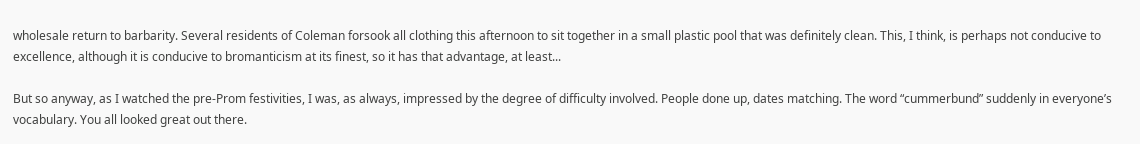wholesale return to barbarity. Several residents of Coleman forsook all clothing this afternoon to sit together in a small plastic pool that was definitely clean. This, I think, is perhaps not conducive to excellence, although it is conducive to bromanticism at its finest, so it has that advantage, at least...

But so anyway, as I watched the pre-Prom festivities, I was, as always, impressed by the degree of difficulty involved. People done up, dates matching. The word “cummerbund” suddenly in everyone’s vocabulary. You all looked great out there.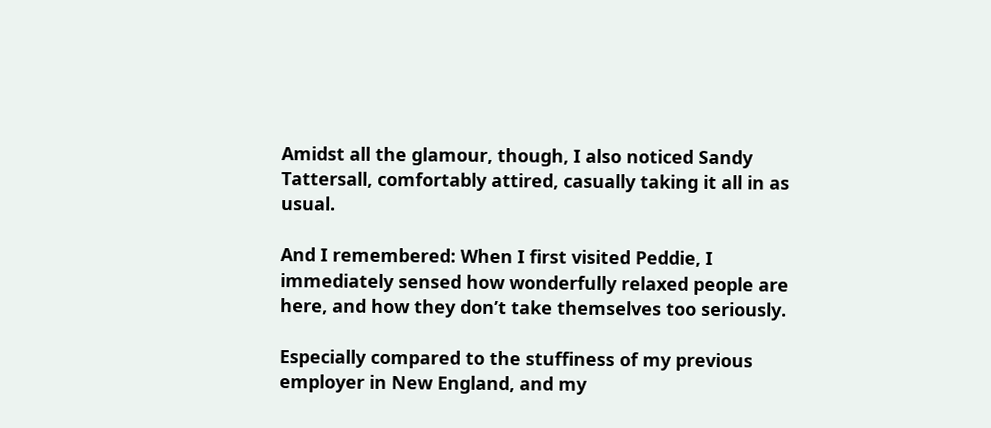Amidst all the glamour, though, I also noticed Sandy Tattersall, comfortably attired, casually taking it all in as usual.

And I remembered: When I first visited Peddie, I immediately sensed how wonderfully relaxed people are here, and how they don’t take themselves too seriously.

Especially compared to the stuffiness of my previous employer in New England, and my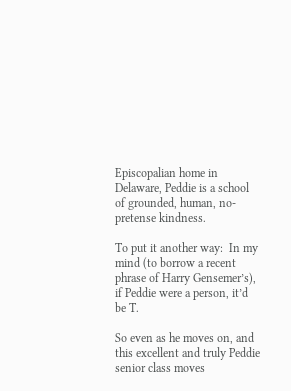Episcopalian home in Delaware, Peddie is a school of grounded, human, no-pretense kindness.

To put it another way:  In my mind (to borrow a recent phrase of Harry Gensemer’s), if Peddie were a person, it’d be T.

So even as he moves on, and this excellent and truly Peddie senior class moves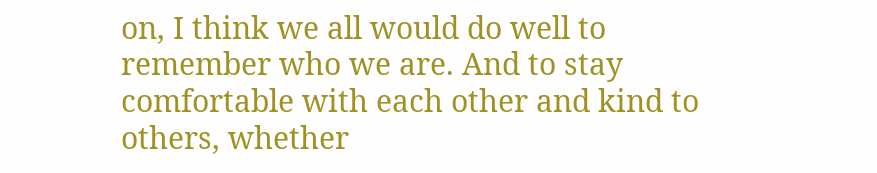on, I think we all would do well to remember who we are. And to stay comfortable with each other and kind to others, whether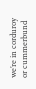we’re in corduroy or cummerbund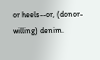or heels--or, (donor-willing) denim.